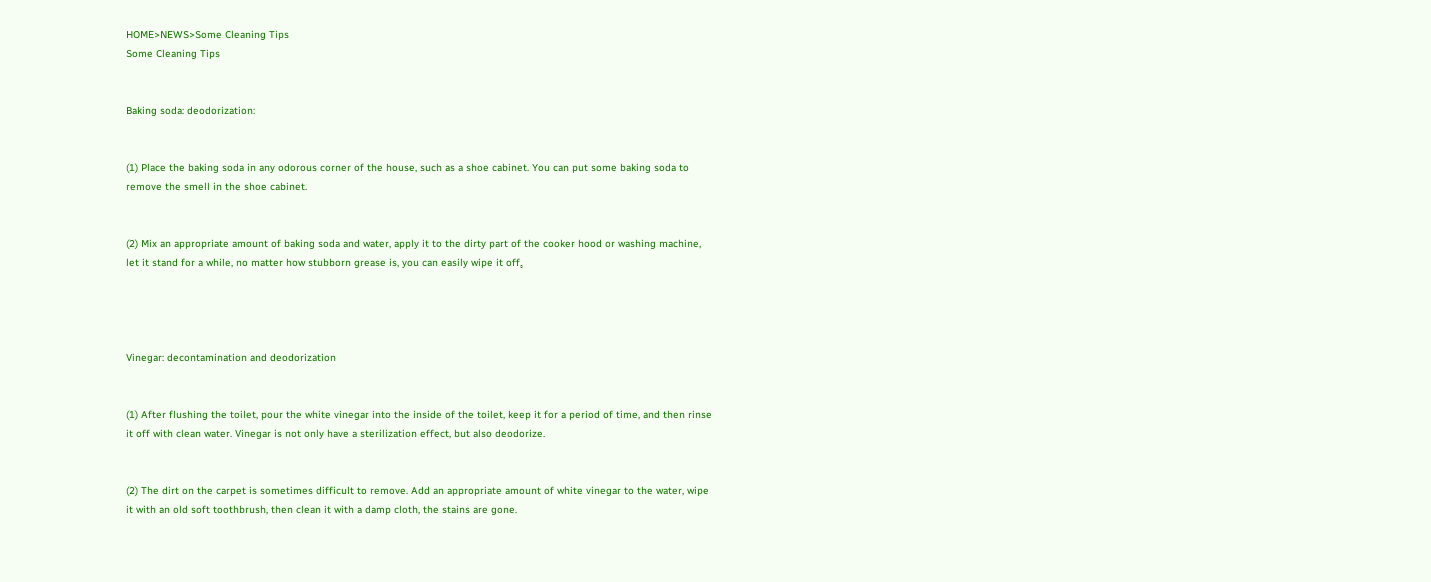HOME>NEWS>Some Cleaning Tips
Some Cleaning Tips


Baking soda: deodorization:


(1) Place the baking soda in any odorous corner of the house, such as a shoe cabinet. You can put some baking soda to remove the smell in the shoe cabinet.


(2) Mix an appropriate amount of baking soda and water, apply it to the dirty part of the cooker hood or washing machine, let it stand for a while, no matter how stubborn grease is, you can easily wipe it off。




Vinegar: decontamination and deodorization


(1) After flushing the toilet, pour the white vinegar into the inside of the toilet, keep it for a period of time, and then rinse it off with clean water. Vinegar is not only have a sterilization effect, but also deodorize.


(2) The dirt on the carpet is sometimes difficult to remove. Add an appropriate amount of white vinegar to the water, wipe it with an old soft toothbrush, then clean it with a damp cloth, the stains are gone.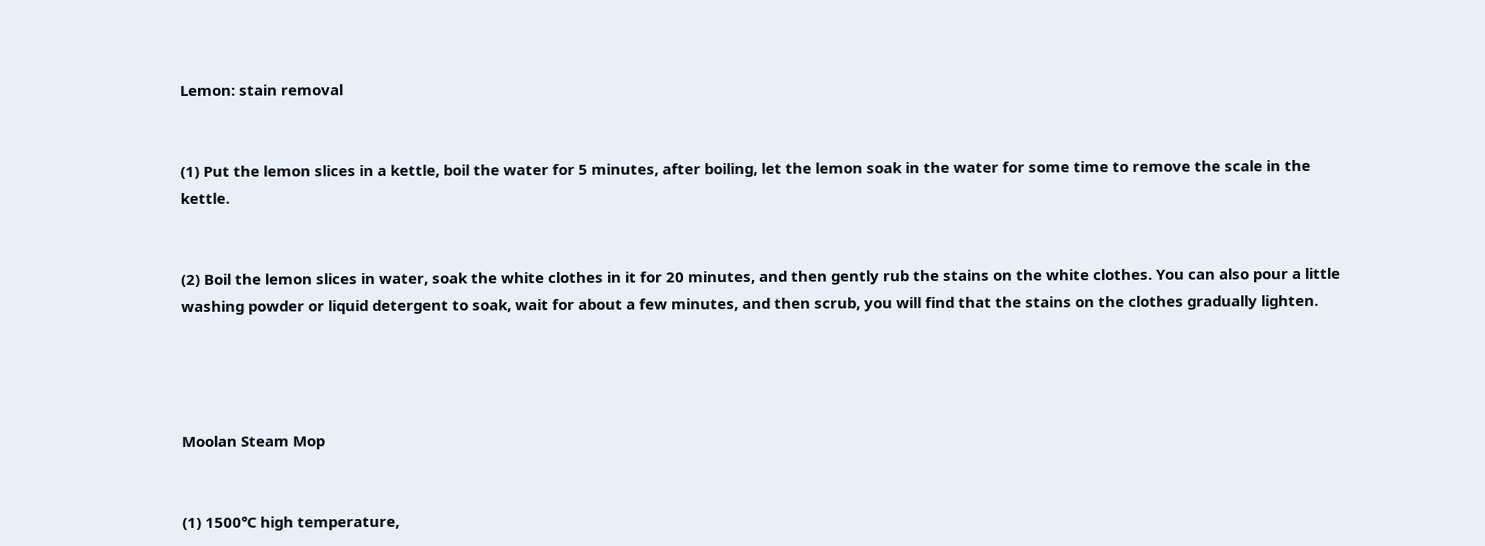Lemon: stain removal


(1) Put the lemon slices in a kettle, boil the water for 5 minutes, after boiling, let the lemon soak in the water for some time to remove the scale in the kettle.


(2) Boil the lemon slices in water, soak the white clothes in it for 20 minutes, and then gently rub the stains on the white clothes. You can also pour a little washing powder or liquid detergent to soak, wait for about a few minutes, and then scrub, you will find that the stains on the clothes gradually lighten.




Moolan Steam Mop


(1) 1500℃ high temperature,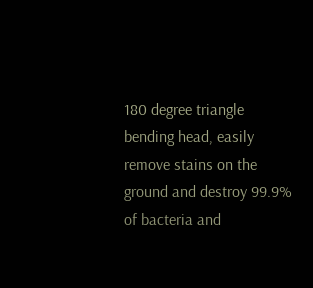180 degree triangle bending head, easily remove stains on the ground and destroy 99.9% of bacteria and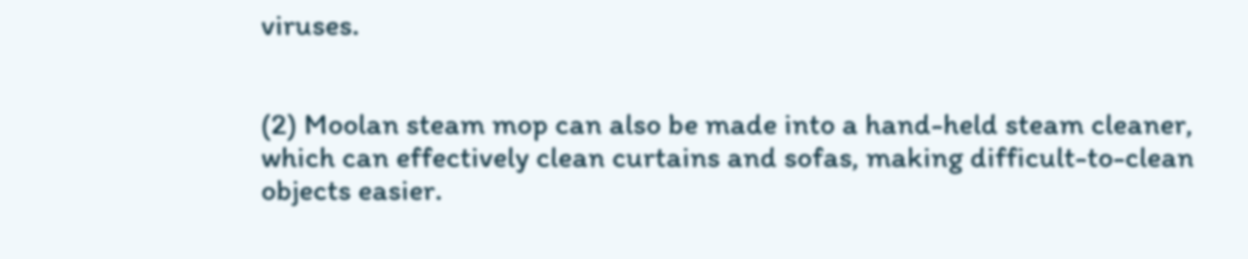viruses.


(2) Moolan steam mop can also be made into a hand-held steam cleaner, which can effectively clean curtains and sofas, making difficult-to-clean objects easier.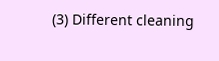(3) Different cleaning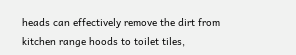heads can effectively remove the dirt from kitchen range hoods to toilet tiles,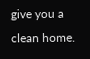give you a clean home.